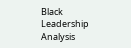Black Leadership Analysis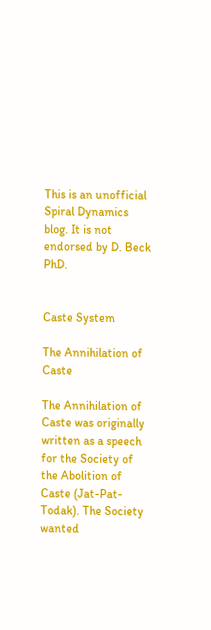This is an unofficial Spiral Dynamics blog. It is not endorsed by D. Beck PhD.


Caste System

The Annihilation of Caste

The Annihilation of Caste was originally written as a speech for the Society of the Abolition of Caste (Jat-Pat-Todak). The Society wanted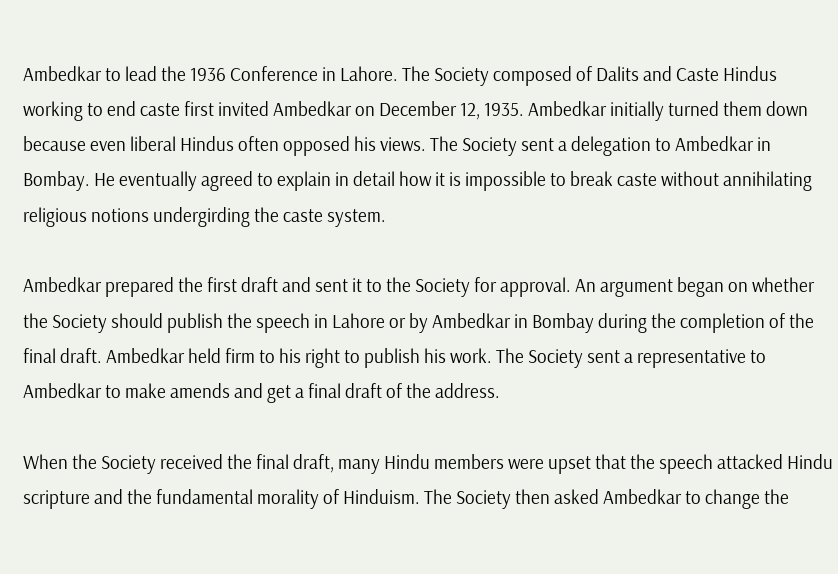Ambedkar to lead the 1936 Conference in Lahore. The Society composed of Dalits and Caste Hindus working to end caste first invited Ambedkar on December 12, 1935. Ambedkar initially turned them down because even liberal Hindus often opposed his views. The Society sent a delegation to Ambedkar in Bombay. He eventually agreed to explain in detail how it is impossible to break caste without annihilating religious notions undergirding the caste system.

Ambedkar prepared the first draft and sent it to the Society for approval. An argument began on whether the Society should publish the speech in Lahore or by Ambedkar in Bombay during the completion of the final draft. Ambedkar held firm to his right to publish his work. The Society sent a representative to Ambedkar to make amends and get a final draft of the address.

When the Society received the final draft, many Hindu members were upset that the speech attacked Hindu scripture and the fundamental morality of Hinduism. The Society then asked Ambedkar to change the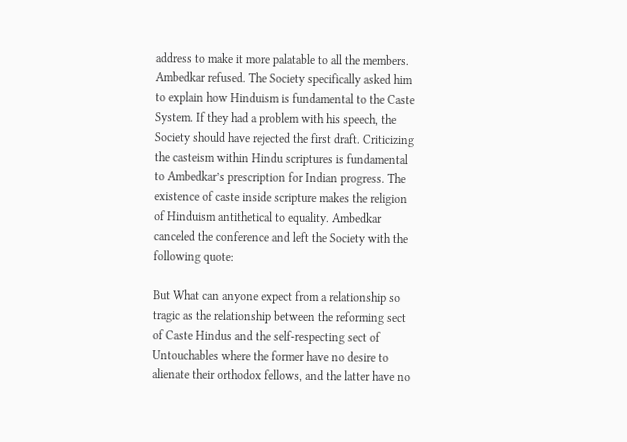address to make it more palatable to all the members. Ambedkar refused. The Society specifically asked him to explain how Hinduism is fundamental to the Caste System. If they had a problem with his speech, the Society should have rejected the first draft. Criticizing the casteism within Hindu scriptures is fundamental to Ambedkar’s prescription for Indian progress. The existence of caste inside scripture makes the religion of Hinduism antithetical to equality. Ambedkar canceled the conference and left the Society with the following quote:

But What can anyone expect from a relationship so tragic as the relationship between the reforming sect of Caste Hindus and the self-respecting sect of Untouchables where the former have no desire to alienate their orthodox fellows, and the latter have no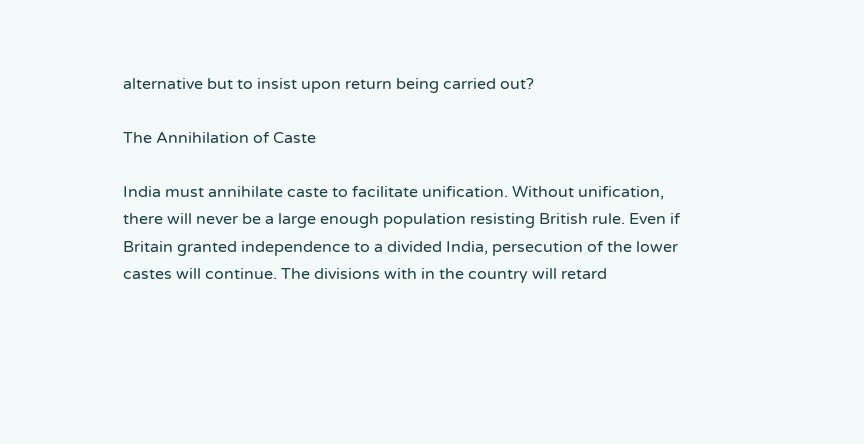alternative but to insist upon return being carried out?

The Annihilation of Caste

India must annihilate caste to facilitate unification. Without unification, there will never be a large enough population resisting British rule. Even if Britain granted independence to a divided India, persecution of the lower castes will continue. The divisions with in the country will retard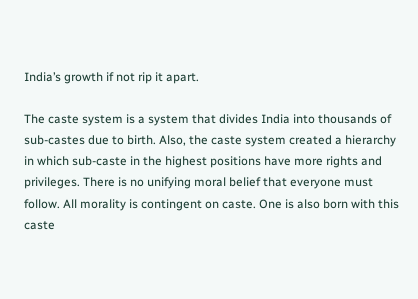India’s growth if not rip it apart.

The caste system is a system that divides India into thousands of sub-castes due to birth. Also, the caste system created a hierarchy in which sub-caste in the highest positions have more rights and privileges. There is no unifying moral belief that everyone must follow. All morality is contingent on caste. One is also born with this caste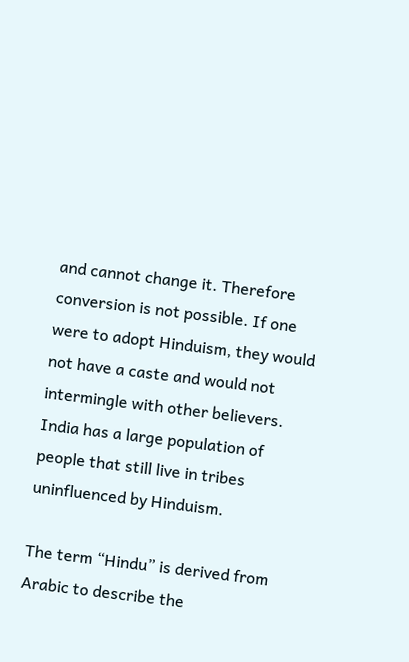and cannot change it. Therefore conversion is not possible. If one were to adopt Hinduism, they would not have a caste and would not intermingle with other believers. India has a large population of people that still live in tribes uninfluenced by Hinduism.

The term “Hindu” is derived from Arabic to describe the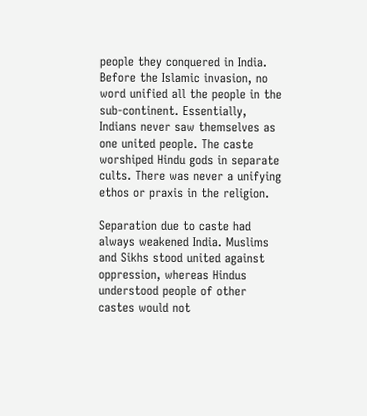people they conquered in India. Before the Islamic invasion, no word unified all the people in the sub-continent. Essentially, Indians never saw themselves as one united people. The caste worshiped Hindu gods in separate cults. There was never a unifying ethos or praxis in the religion.

Separation due to caste had always weakened India. Muslims and Sikhs stood united against oppression, whereas Hindus understood people of other castes would not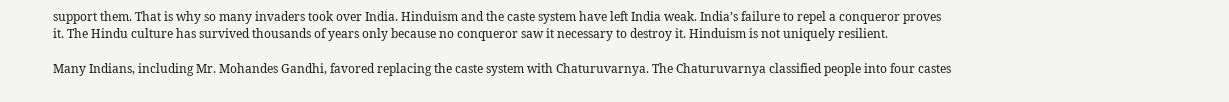support them. That is why so many invaders took over India. Hinduism and the caste system have left India weak. India’s failure to repel a conqueror proves it. The Hindu culture has survived thousands of years only because no conqueror saw it necessary to destroy it. Hinduism is not uniquely resilient.

Many Indians, including Mr. Mohandes Gandhi, favored replacing the caste system with Chaturuvarnya. The Chaturuvarnya classified people into four castes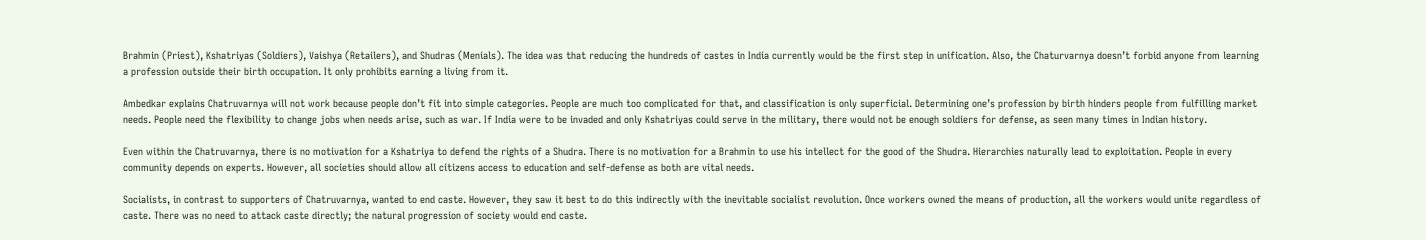Brahmin (Priest), Kshatriyas (Soldiers), Vaishya (Retailers), and Shudras (Menials). The idea was that reducing the hundreds of castes in India currently would be the first step in unification. Also, the Chaturvarnya doesn’t forbid anyone from learning a profession outside their birth occupation. It only prohibits earning a living from it.

Ambedkar explains Chatruvarnya will not work because people don’t fit into simple categories. People are much too complicated for that, and classification is only superficial. Determining one’s profession by birth hinders people from fulfilling market needs. People need the flexibility to change jobs when needs arise, such as war. If India were to be invaded and only Kshatriyas could serve in the military, there would not be enough soldiers for defense, as seen many times in Indian history.

Even within the Chatruvarnya, there is no motivation for a Kshatriya to defend the rights of a Shudra. There is no motivation for a Brahmin to use his intellect for the good of the Shudra. Hierarchies naturally lead to exploitation. People in every community depends on experts. However, all societies should allow all citizens access to education and self-defense as both are vital needs.

Socialists, in contrast to supporters of Chatruvarnya, wanted to end caste. However, they saw it best to do this indirectly with the inevitable socialist revolution. Once workers owned the means of production, all the workers would unite regardless of caste. There was no need to attack caste directly; the natural progression of society would end caste.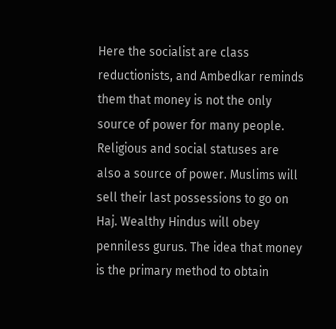Here the socialist are class reductionists, and Ambedkar reminds them that money is not the only source of power for many people. Religious and social statuses are also a source of power. Muslims will sell their last possessions to go on Haj. Wealthy Hindus will obey penniless gurus. The idea that money is the primary method to obtain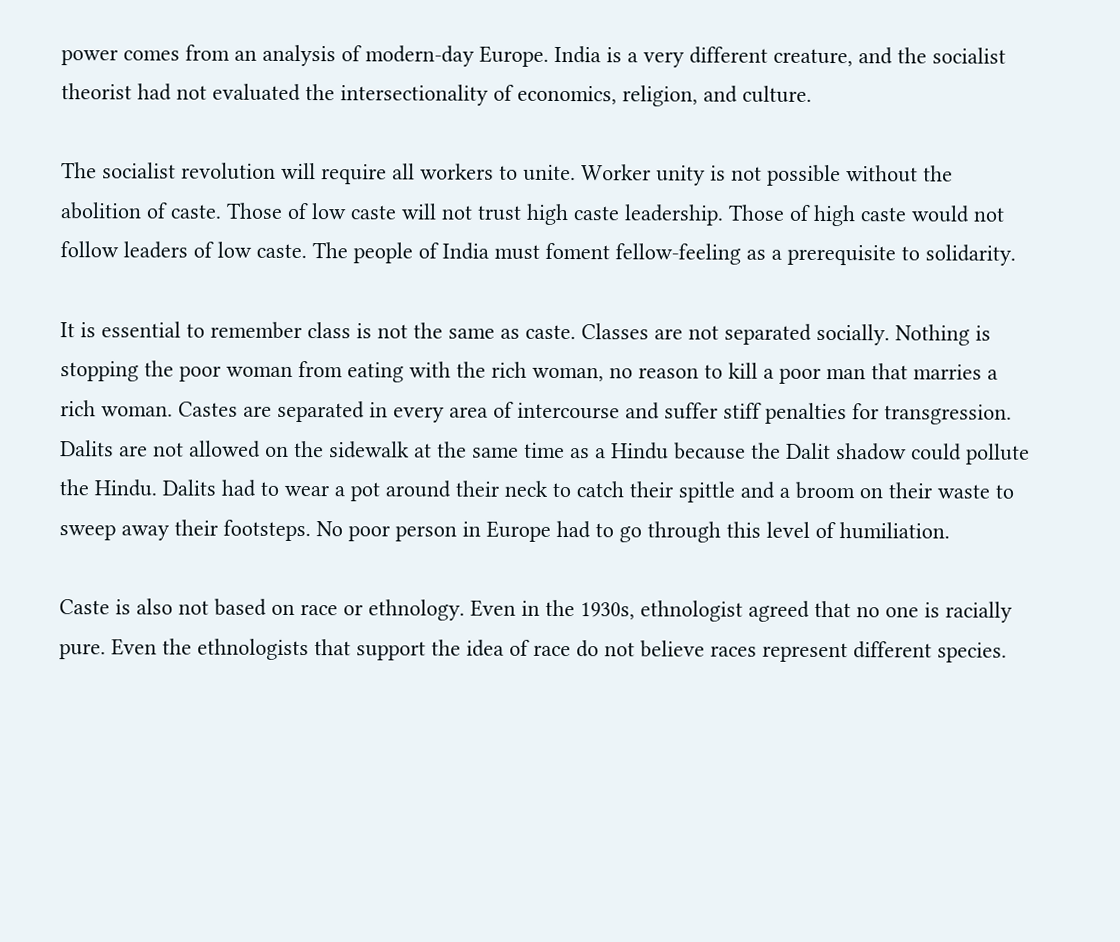power comes from an analysis of modern-day Europe. India is a very different creature, and the socialist theorist had not evaluated the intersectionality of economics, religion, and culture.

The socialist revolution will require all workers to unite. Worker unity is not possible without the abolition of caste. Those of low caste will not trust high caste leadership. Those of high caste would not follow leaders of low caste. The people of India must foment fellow-feeling as a prerequisite to solidarity.

It is essential to remember class is not the same as caste. Classes are not separated socially. Nothing is stopping the poor woman from eating with the rich woman, no reason to kill a poor man that marries a rich woman. Castes are separated in every area of intercourse and suffer stiff penalties for transgression. Dalits are not allowed on the sidewalk at the same time as a Hindu because the Dalit shadow could pollute the Hindu. Dalits had to wear a pot around their neck to catch their spittle and a broom on their waste to sweep away their footsteps. No poor person in Europe had to go through this level of humiliation.

Caste is also not based on race or ethnology. Even in the 1930s, ethnologist agreed that no one is racially pure. Even the ethnologists that support the idea of race do not believe races represent different species.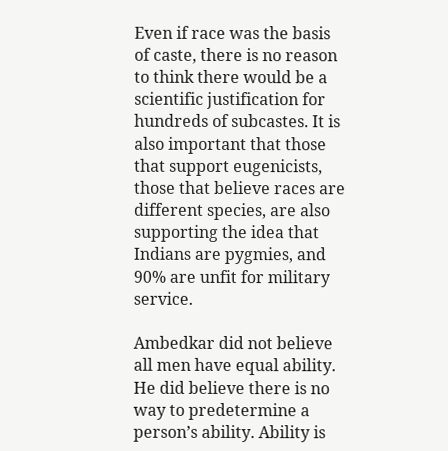Even if race was the basis of caste, there is no reason to think there would be a scientific justification for hundreds of subcastes. It is also important that those that support eugenicists, those that believe races are different species, are also supporting the idea that Indians are pygmies, and 90% are unfit for military service.

Ambedkar did not believe all men have equal ability. He did believe there is no way to predetermine a person’s ability. Ability is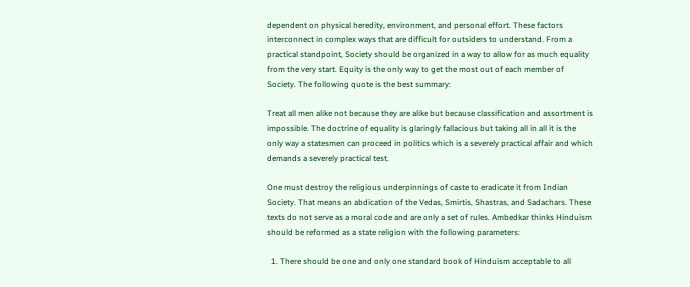dependent on physical heredity, environment, and personal effort. These factors interconnect in complex ways that are difficult for outsiders to understand. From a practical standpoint, Society should be organized in a way to allow for as much equality from the very start. Equity is the only way to get the most out of each member of Society. The following quote is the best summary:

Treat all men alike not because they are alike but because classification and assortment is impossible. The doctrine of equality is glaringly fallacious but taking all in all it is the only way a statesmen can proceed in politics which is a severely practical affair and which demands a severely practical test.

One must destroy the religious underpinnings of caste to eradicate it from Indian Society. That means an abdication of the Vedas, Smirtis, Shastras, and Sadachars. These texts do not serve as a moral code and are only a set of rules. Ambedkar thinks Hinduism should be reformed as a state religion with the following parameters:

  1. There should be one and only one standard book of Hinduism acceptable to all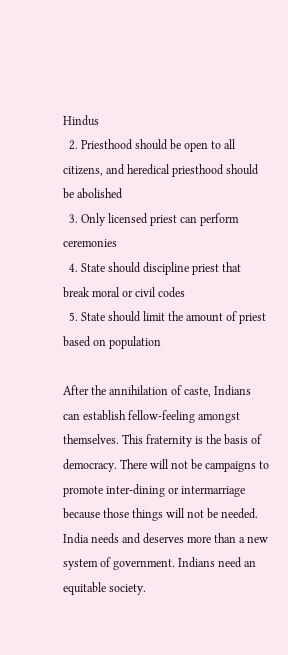Hindus
  2. Priesthood should be open to all citizens, and heredical priesthood should be abolished
  3. Only licensed priest can perform ceremonies
  4. State should discipline priest that break moral or civil codes
  5. State should limit the amount of priest based on population

After the annihilation of caste, Indians can establish fellow-feeling amongst themselves. This fraternity is the basis of democracy. There will not be campaigns to promote inter-dining or intermarriage because those things will not be needed. India needs and deserves more than a new system of government. Indians need an equitable society.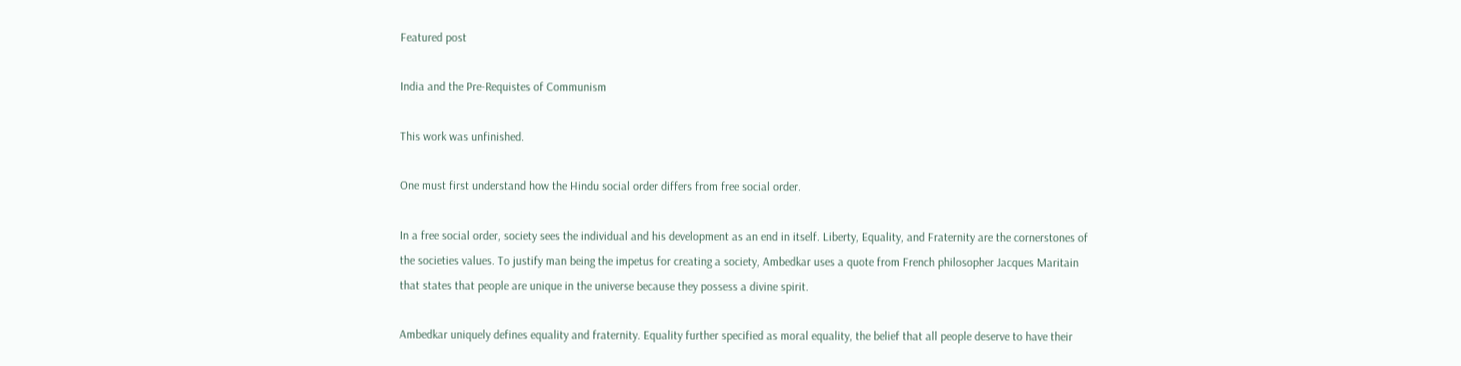Featured post

India and the Pre-Requistes of Communism

This work was unfinished.

One must first understand how the Hindu social order differs from free social order.

In a free social order, society sees the individual and his development as an end in itself. Liberty, Equality, and Fraternity are the cornerstones of the societies values. To justify man being the impetus for creating a society, Ambedkar uses a quote from French philosopher Jacques Maritain that states that people are unique in the universe because they possess a divine spirit.

Ambedkar uniquely defines equality and fraternity. Equality further specified as moral equality, the belief that all people deserve to have their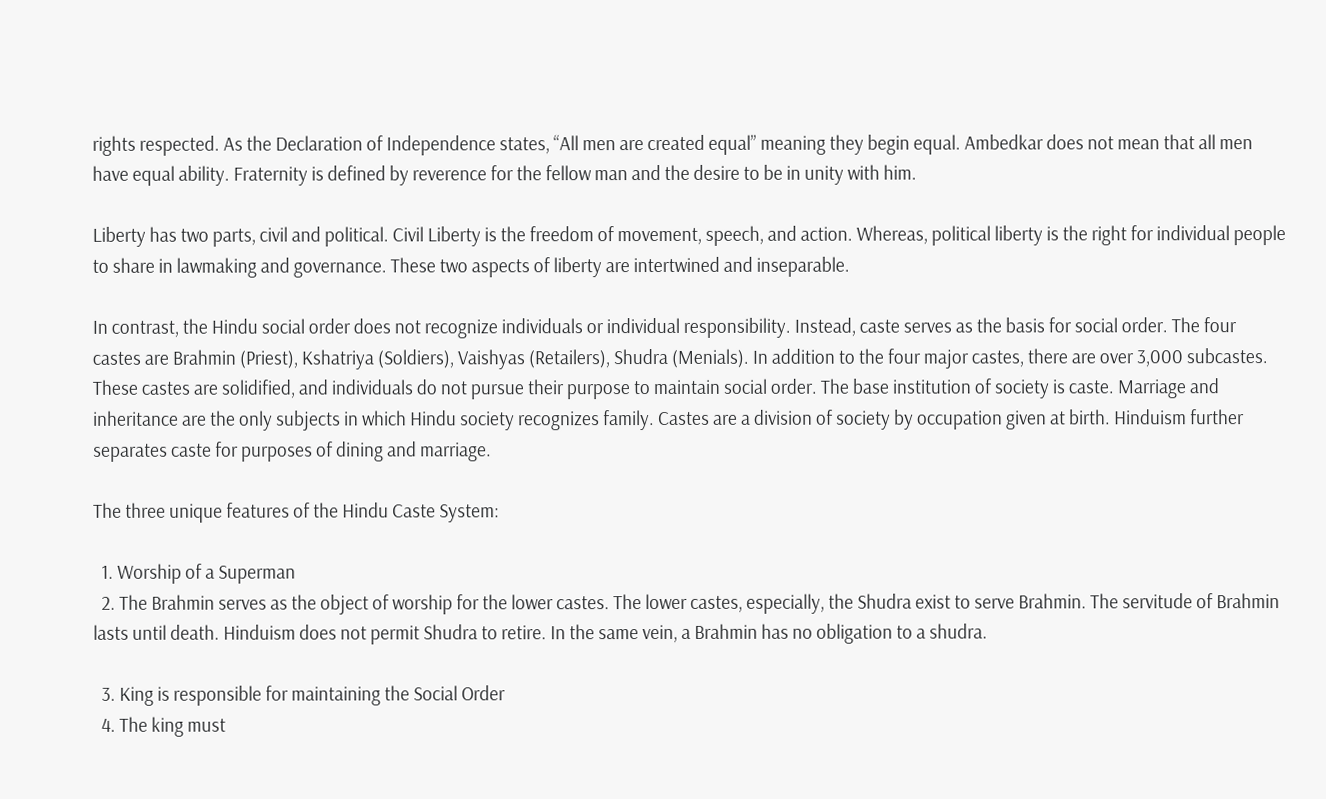rights respected. As the Declaration of Independence states, “All men are created equal” meaning they begin equal. Ambedkar does not mean that all men have equal ability. Fraternity is defined by reverence for the fellow man and the desire to be in unity with him.

Liberty has two parts, civil and political. Civil Liberty is the freedom of movement, speech, and action. Whereas, political liberty is the right for individual people to share in lawmaking and governance. These two aspects of liberty are intertwined and inseparable.

In contrast, the Hindu social order does not recognize individuals or individual responsibility. Instead, caste serves as the basis for social order. The four castes are Brahmin (Priest), Kshatriya (Soldiers), Vaishyas (Retailers), Shudra (Menials). In addition to the four major castes, there are over 3,000 subcastes. These castes are solidified, and individuals do not pursue their purpose to maintain social order. The base institution of society is caste. Marriage and inheritance are the only subjects in which Hindu society recognizes family. Castes are a division of society by occupation given at birth. Hinduism further separates caste for purposes of dining and marriage.

The three unique features of the Hindu Caste System:

  1. Worship of a Superman
  2. The Brahmin serves as the object of worship for the lower castes. The lower castes, especially, the Shudra exist to serve Brahmin. The servitude of Brahmin lasts until death. Hinduism does not permit Shudra to retire. In the same vein, a Brahmin has no obligation to a shudra.

  3. King is responsible for maintaining the Social Order
  4. The king must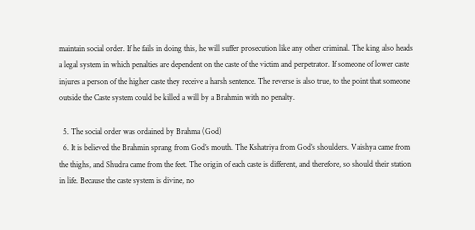maintain social order. If he fails in doing this, he will suffer prosecution like any other criminal. The king also heads a legal system in which penalties are dependent on the caste of the victim and perpetrator. If someone of lower caste injures a person of the higher caste they receive a harsh sentence. The reverse is also true, to the point that someone outside the Caste system could be killed a will by a Brahmin with no penalty.

  5. The social order was ordained by Brahma (God)
  6. It is believed the Brahmin sprang from God’s mouth. The Kshatriya from God’s shoulders. Vaishya came from the thighs, and Shudra came from the feet. The origin of each caste is different, and therefore, so should their station in life. Because the caste system is divine, no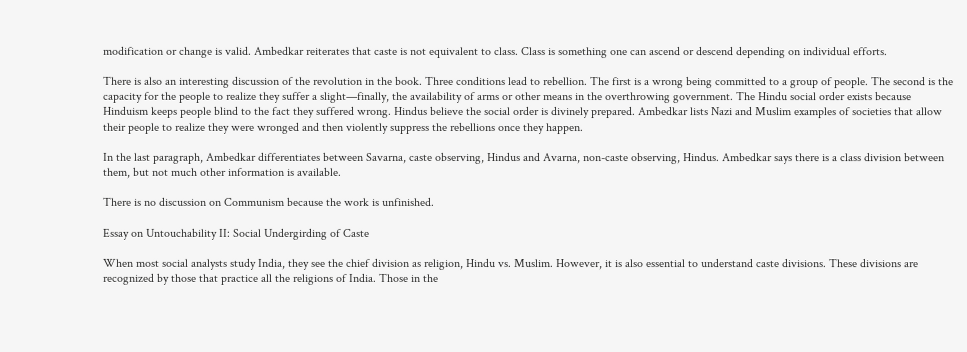modification or change is valid. Ambedkar reiterates that caste is not equivalent to class. Class is something one can ascend or descend depending on individual efforts.

There is also an interesting discussion of the revolution in the book. Three conditions lead to rebellion. The first is a wrong being committed to a group of people. The second is the capacity for the people to realize they suffer a slight—finally, the availability of arms or other means in the overthrowing government. The Hindu social order exists because Hinduism keeps people blind to the fact they suffered wrong. Hindus believe the social order is divinely prepared. Ambedkar lists Nazi and Muslim examples of societies that allow their people to realize they were wronged and then violently suppress the rebellions once they happen.

In the last paragraph, Ambedkar differentiates between Savarna, caste observing, Hindus and Avarna, non-caste observing, Hindus. Ambedkar says there is a class division between them, but not much other information is available.

There is no discussion on Communism because the work is unfinished.

Essay on Untouchability II: Social Undergirding of Caste

When most social analysts study India, they see the chief division as religion, Hindu vs. Muslim. However, it is also essential to understand caste divisions. These divisions are recognized by those that practice all the religions of India. Those in the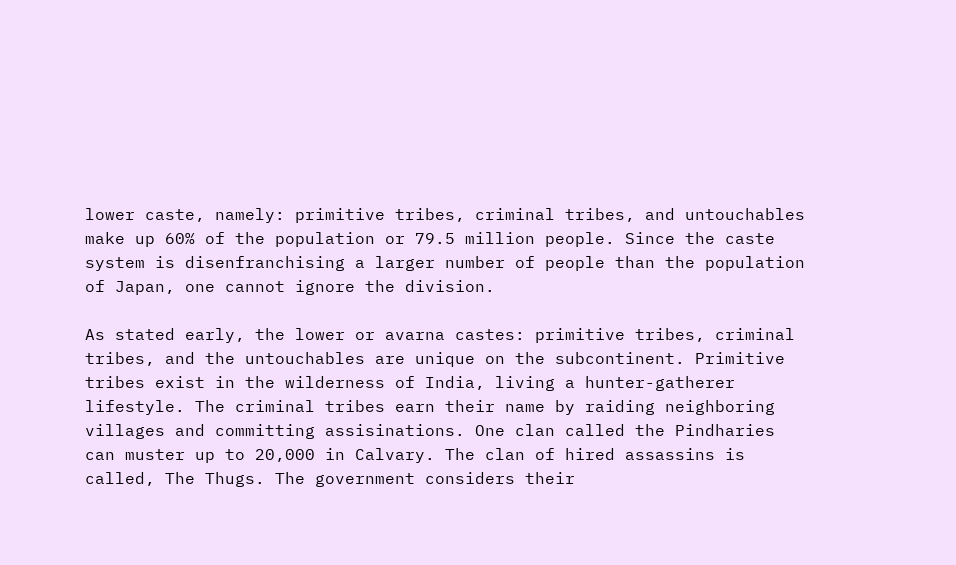lower caste, namely: primitive tribes, criminal tribes, and untouchables make up 60% of the population or 79.5 million people. Since the caste system is disenfranchising a larger number of people than the population of Japan, one cannot ignore the division.

As stated early, the lower or avarna castes: primitive tribes, criminal tribes, and the untouchables are unique on the subcontinent. Primitive tribes exist in the wilderness of India, living a hunter-gatherer lifestyle. The criminal tribes earn their name by raiding neighboring villages and committing assisinations. One clan called the Pindharies can muster up to 20,000 in Calvary. The clan of hired assassins is called, The Thugs. The government considers their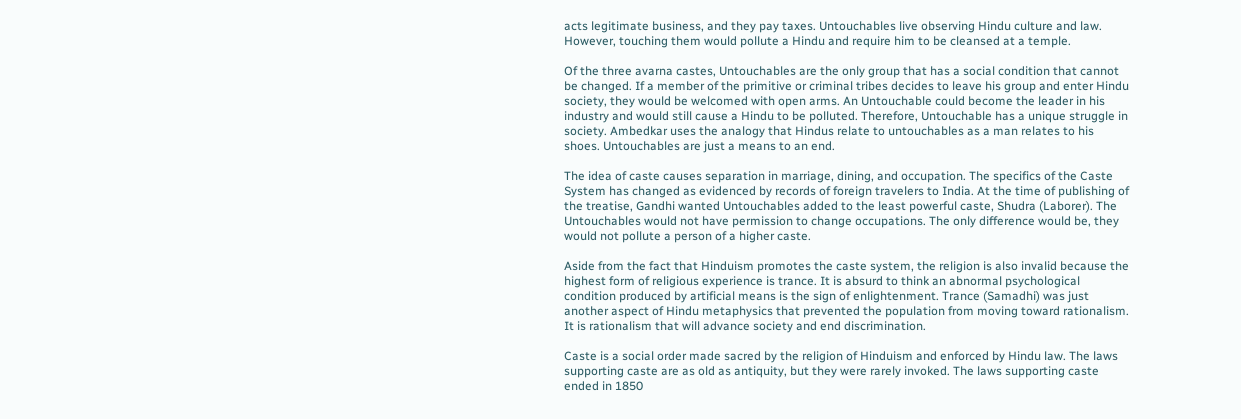acts legitimate business, and they pay taxes. Untouchables live observing Hindu culture and law. However, touching them would pollute a Hindu and require him to be cleansed at a temple.

Of the three avarna castes, Untouchables are the only group that has a social condition that cannot be changed. If a member of the primitive or criminal tribes decides to leave his group and enter Hindu society, they would be welcomed with open arms. An Untouchable could become the leader in his industry and would still cause a Hindu to be polluted. Therefore, Untouchable has a unique struggle in society. Ambedkar uses the analogy that Hindus relate to untouchables as a man relates to his shoes. Untouchables are just a means to an end.

The idea of caste causes separation in marriage, dining, and occupation. The specifics of the Caste System has changed as evidenced by records of foreign travelers to India. At the time of publishing of the treatise, Gandhi wanted Untouchables added to the least powerful caste, Shudra (Laborer). The Untouchables would not have permission to change occupations. The only difference would be, they would not pollute a person of a higher caste.

Aside from the fact that Hinduism promotes the caste system, the religion is also invalid because the highest form of religious experience is trance. It is absurd to think an abnormal psychological condition produced by artificial means is the sign of enlightenment. Trance (Samadhi) was just another aspect of Hindu metaphysics that prevented the population from moving toward rationalism. It is rationalism that will advance society and end discrimination.

Caste is a social order made sacred by the religion of Hinduism and enforced by Hindu law. The laws supporting caste are as old as antiquity, but they were rarely invoked. The laws supporting caste ended in 1850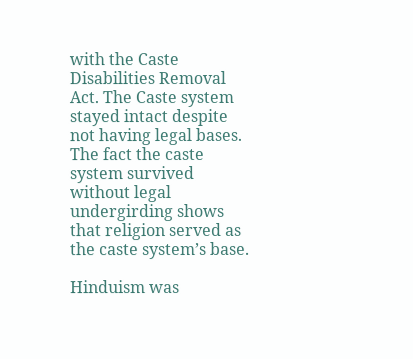with the Caste Disabilities Removal Act. The Caste system stayed intact despite not having legal bases. The fact the caste system survived without legal undergirding shows that religion served as the caste system’s base.

Hinduism was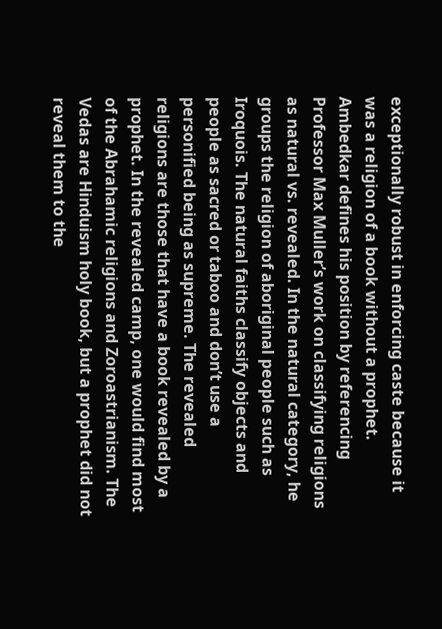exceptionally robust in enforcing caste because it was a religion of a book without a prophet. Ambedkar defines his position by referencing Professor Max Muller’s work on classifying religions as natural vs. revealed. In the natural category, he groups the religion of aboriginal people such as Iroquois. The natural faiths classify objects and people as sacred or taboo and don’t use a personified being as supreme. The revealed religions are those that have a book revealed by a prophet. In the revealed camp, one would find most of the Abrahamic religions and Zoroastrianism. The Vedas are Hinduism holy book, but a prophet did not reveal them to the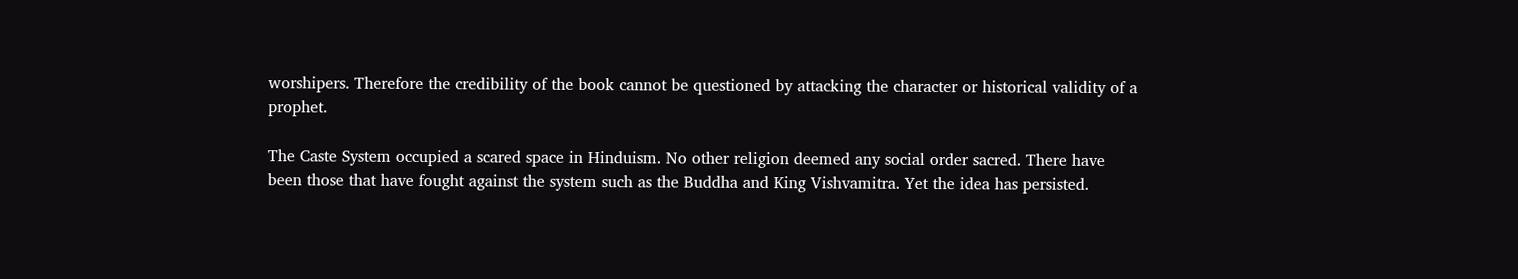worshipers. Therefore the credibility of the book cannot be questioned by attacking the character or historical validity of a prophet.

The Caste System occupied a scared space in Hinduism. No other religion deemed any social order sacred. There have been those that have fought against the system such as the Buddha and King Vishvamitra. Yet the idea has persisted.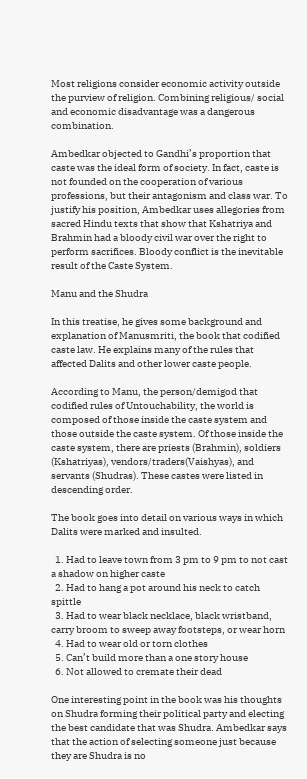Most religions consider economic activity outside the purview of religion. Combining religious/ social and economic disadvantage was a dangerous combination.

Ambedkar objected to Gandhi’s proportion that caste was the ideal form of society. In fact, caste is not founded on the cooperation of various professions, but their antagonism and class war. To justify his position, Ambedkar uses allegories from sacred Hindu texts that show that Kshatriya and Brahmin had a bloody civil war over the right to perform sacrifices. Bloody conflict is the inevitable result of the Caste System.

Manu and the Shudra

In this treatise, he gives some background and explanation of Manusmriti, the book that codified caste law. He explains many of the rules that affected Dalits and other lower caste people.

According to Manu, the person/demigod that codified rules of Untouchability, the world is composed of those inside the caste system and those outside the caste system. Of those inside the caste system, there are priests (Brahmin), soldiers (Kshatriyas), vendors/traders(Vaishyas), and servants (Shudras). These castes were listed in descending order.

The book goes into detail on various ways in which Dalits were marked and insulted.

  1. Had to leave town from 3 pm to 9 pm to not cast a shadow on higher caste
  2. Had to hang a pot around his neck to catch spittle
  3. Had to wear black necklace, black wristband, carry broom to sweep away footsteps, or wear horn
  4. Had to wear old or torn clothes
  5. Can’t build more than a one story house
  6. Not allowed to cremate their dead

One interesting point in the book was his thoughts on Shudra forming their political party and electing the best candidate that was Shudra. Ambedkar says that the action of selecting someone just because they are Shudra is no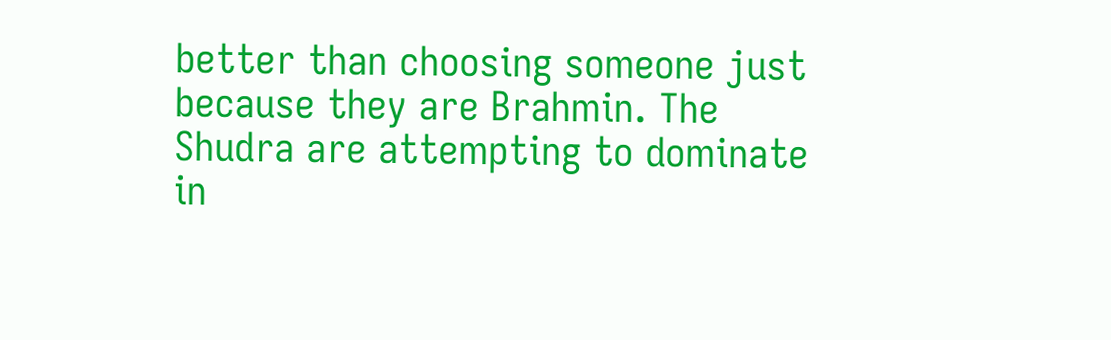better than choosing someone just because they are Brahmin. The Shudra are attempting to dominate in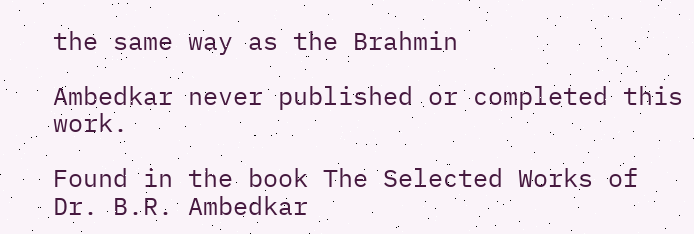the same way as the Brahmin

Ambedkar never published or completed this work.

Found in the book The Selected Works of Dr. B.R. Ambedkar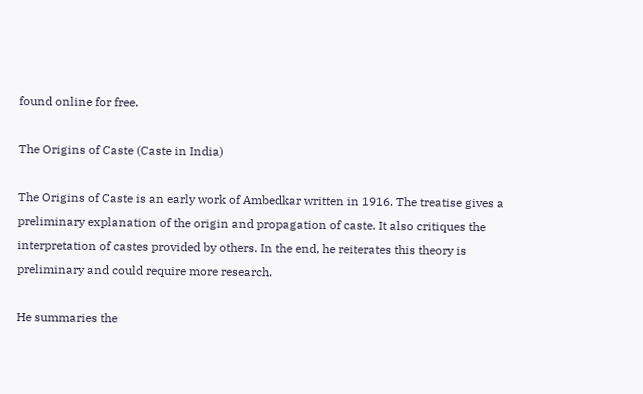found online for free.

The Origins of Caste (Caste in India)

The Origins of Caste is an early work of Ambedkar written in 1916. The treatise gives a preliminary explanation of the origin and propagation of caste. It also critiques the interpretation of castes provided by others. In the end, he reiterates this theory is preliminary and could require more research.

He summaries the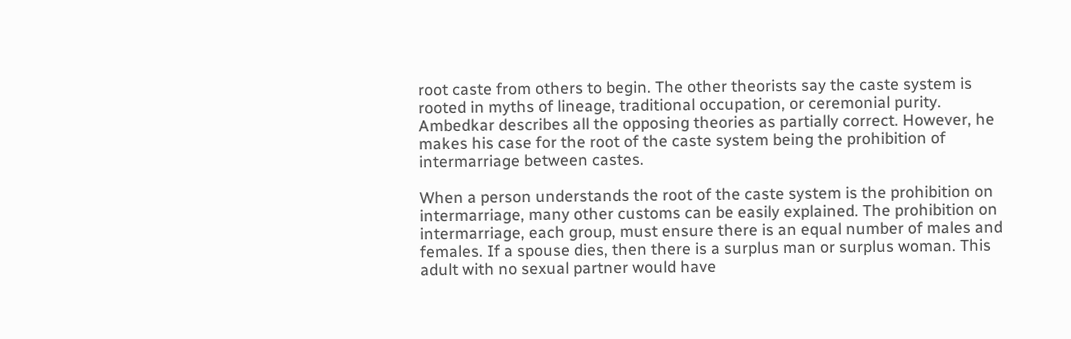root caste from others to begin. The other theorists say the caste system is rooted in myths of lineage, traditional occupation, or ceremonial purity. Ambedkar describes all the opposing theories as partially correct. However, he makes his case for the root of the caste system being the prohibition of intermarriage between castes.

When a person understands the root of the caste system is the prohibition on intermarriage, many other customs can be easily explained. The prohibition on intermarriage, each group, must ensure there is an equal number of males and females. If a spouse dies, then there is a surplus man or surplus woman. This adult with no sexual partner would have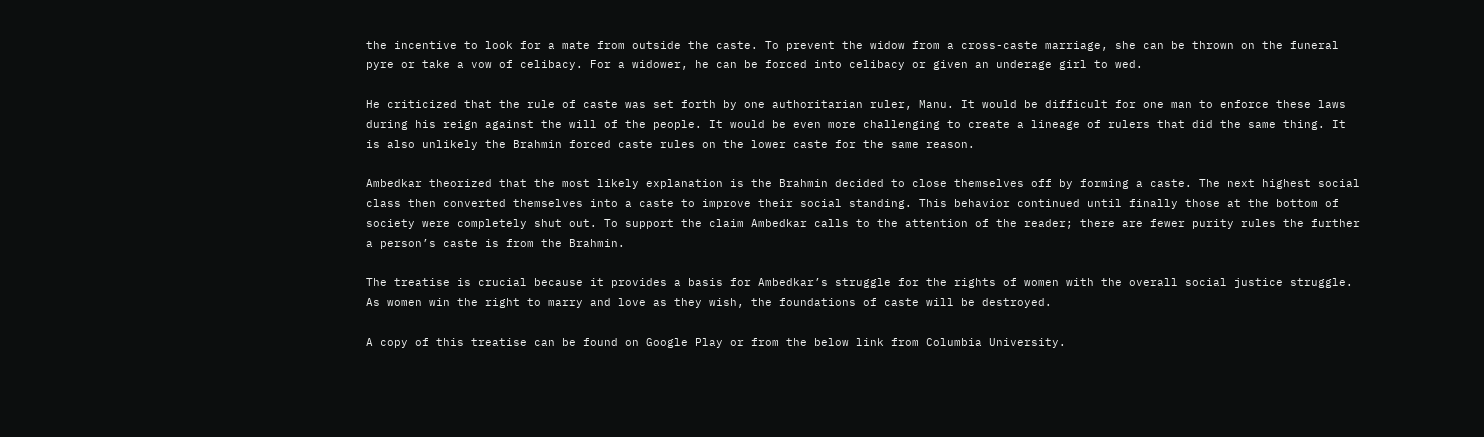the incentive to look for a mate from outside the caste. To prevent the widow from a cross-caste marriage, she can be thrown on the funeral pyre or take a vow of celibacy. For a widower, he can be forced into celibacy or given an underage girl to wed.

He criticized that the rule of caste was set forth by one authoritarian ruler, Manu. It would be difficult for one man to enforce these laws during his reign against the will of the people. It would be even more challenging to create a lineage of rulers that did the same thing. It is also unlikely the Brahmin forced caste rules on the lower caste for the same reason.

Ambedkar theorized that the most likely explanation is the Brahmin decided to close themselves off by forming a caste. The next highest social class then converted themselves into a caste to improve their social standing. This behavior continued until finally those at the bottom of society were completely shut out. To support the claim Ambedkar calls to the attention of the reader; there are fewer purity rules the further a person’s caste is from the Brahmin.

The treatise is crucial because it provides a basis for Ambedkar’s struggle for the rights of women with the overall social justice struggle. As women win the right to marry and love as they wish, the foundations of caste will be destroyed.

A copy of this treatise can be found on Google Play or from the below link from Columbia University.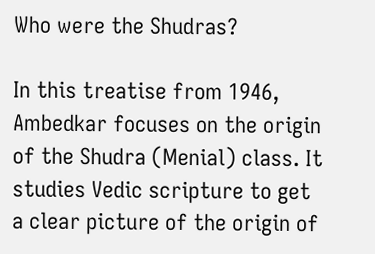Who were the Shudras?

In this treatise from 1946, Ambedkar focuses on the origin of the Shudra (Menial) class. It studies Vedic scripture to get a clear picture of the origin of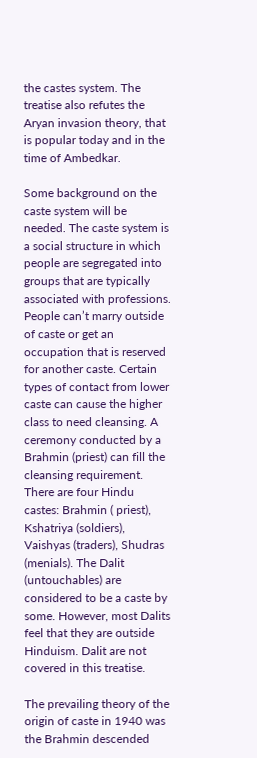the castes system. The treatise also refutes the Aryan invasion theory, that is popular today and in the time of Ambedkar.

Some background on the caste system will be needed. The caste system is a social structure in which people are segregated into groups that are typically associated with professions. People can’t marry outside of caste or get an occupation that is reserved for another caste. Certain types of contact from lower caste can cause the higher class to need cleansing. A ceremony conducted by a Brahmin (priest) can fill the cleansing requirement. There are four Hindu castes: Brahmin ( priest), Kshatriya (soldiers), Vaishyas (traders), Shudras (menials). The Dalit (untouchables) are considered to be a caste by some. However, most Dalits feel that they are outside Hinduism. Dalit are not covered in this treatise.

The prevailing theory of the origin of caste in 1940 was the Brahmin descended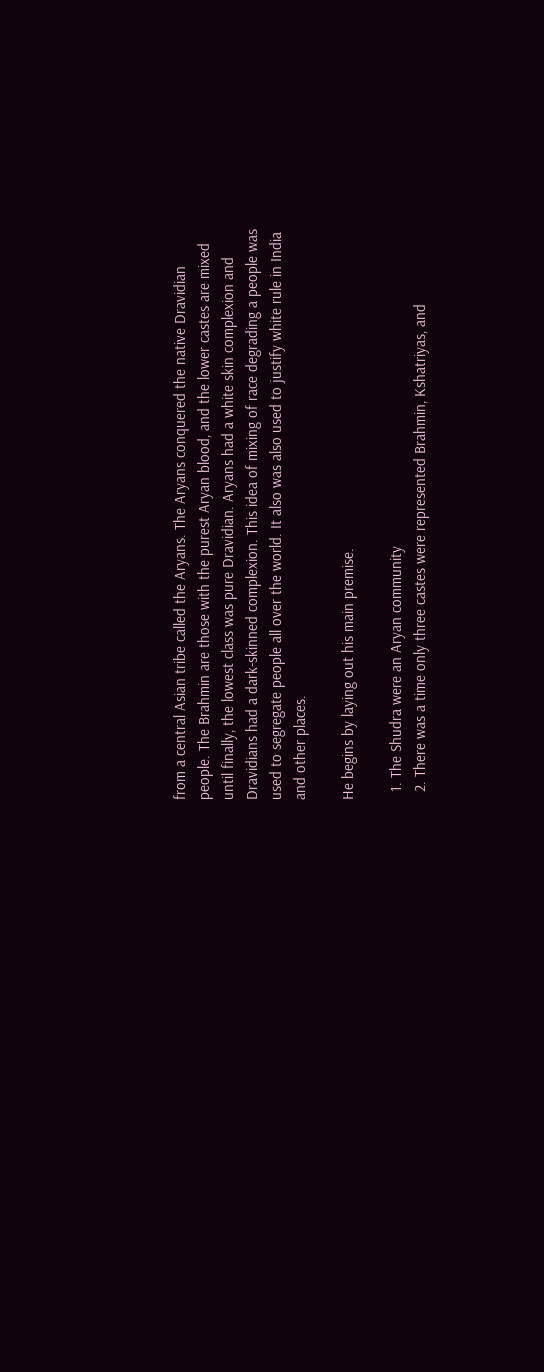from a central Asian tribe called the Aryans. The Aryans conquered the native Dravidian people. The Brahmin are those with the purest Aryan blood, and the lower castes are mixed until finally, the lowest class was pure Dravidian. Aryans had a white skin complexion and Dravidians had a dark-skinned complexion. This idea of mixing of race degrading a people was used to segregate people all over the world. It also was also used to justify white rule in India and other places.

He begins by laying out his main premise.

  1. The Shudra were an Aryan community
  2. There was a time only three castes were represented Brahmin, Kshatriyas, and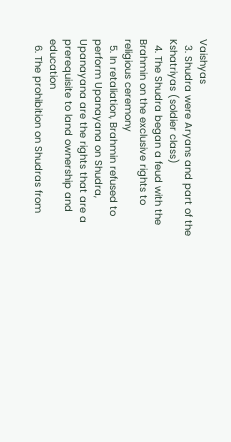Vaishyas
  3. Shudra were Aryans and part of the Kshatriyas (soldier class)
  4. The Shudra began a feud with the Brahmin on the exclusive rights to religious ceremony
  5. In retaliation, Brahmin refused to perform Upanayana on Shudra, Upanayana are the rights that are a prerequisite to land ownership and education
  6. The prohibition on Shudras from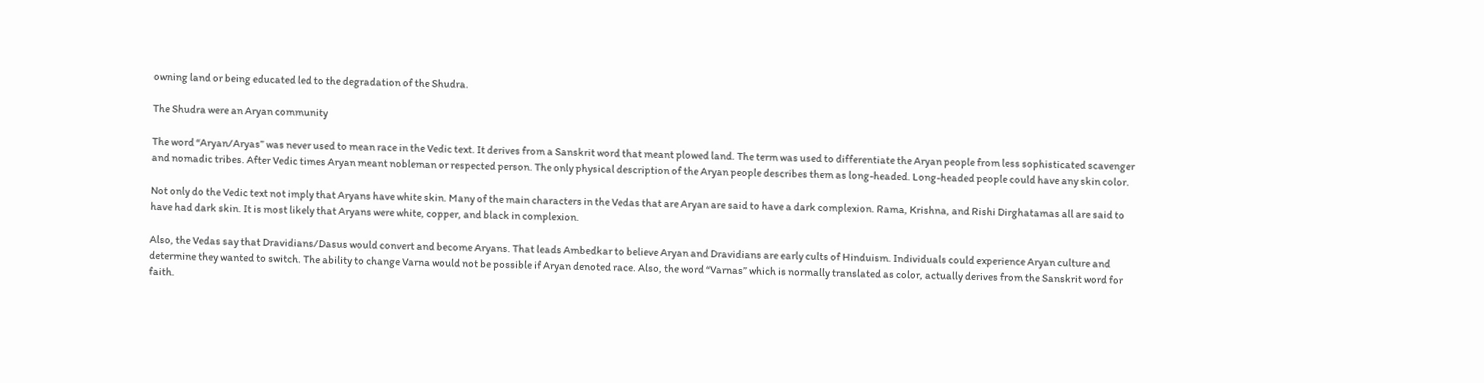owning land or being educated led to the degradation of the Shudra.

The Shudra were an Aryan community

The word “Aryan/Aryas” was never used to mean race in the Vedic text. It derives from a Sanskrit word that meant plowed land. The term was used to differentiate the Aryan people from less sophisticated scavenger and nomadic tribes. After Vedic times Aryan meant nobleman or respected person. The only physical description of the Aryan people describes them as long-headed. Long-headed people could have any skin color.

Not only do the Vedic text not imply that Aryans have white skin. Many of the main characters in the Vedas that are Aryan are said to have a dark complexion. Rama, Krishna, and Rishi Dirghatamas all are said to have had dark skin. It is most likely that Aryans were white, copper, and black in complexion.

Also, the Vedas say that Dravidians/Dasus would convert and become Aryans. That leads Ambedkar to believe Aryan and Dravidians are early cults of Hinduism. Individuals could experience Aryan culture and determine they wanted to switch. The ability to change Varna would not be possible if Aryan denoted race. Also, the word “Varnas” which is normally translated as color, actually derives from the Sanskrit word for faith.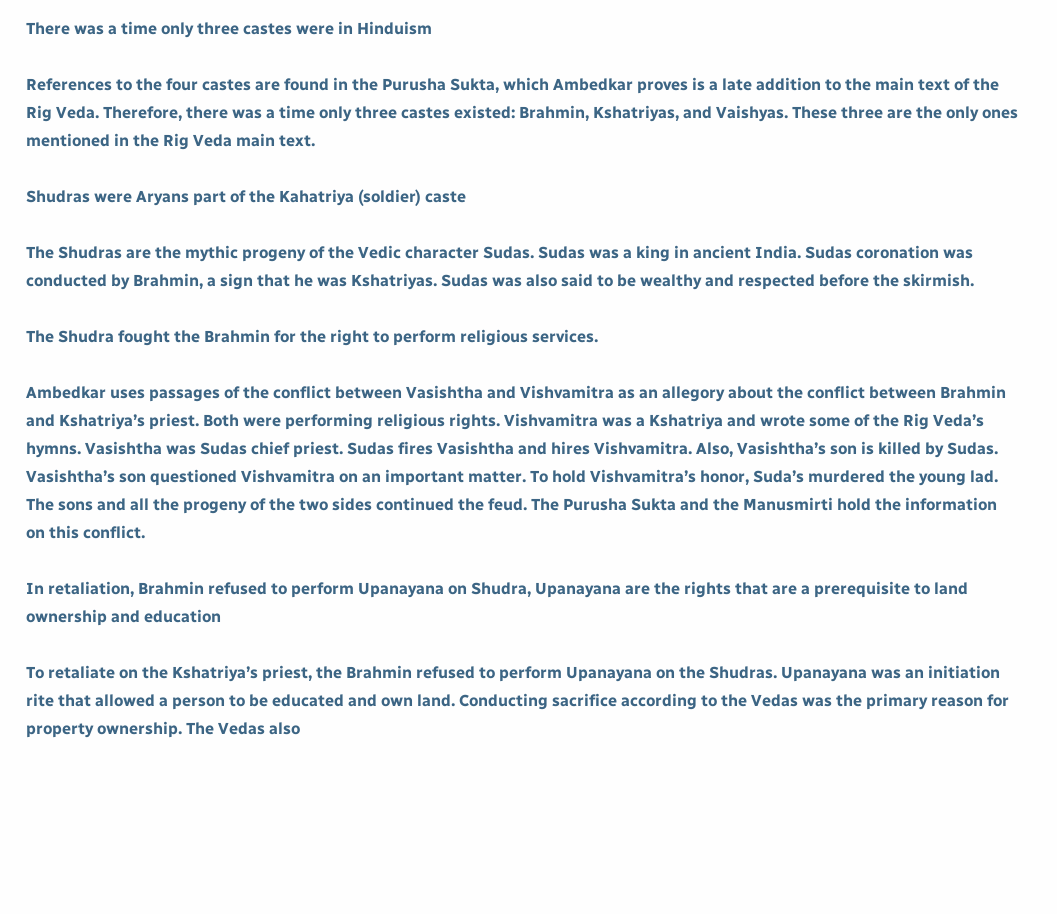There was a time only three castes were in Hinduism

References to the four castes are found in the Purusha Sukta, which Ambedkar proves is a late addition to the main text of the Rig Veda. Therefore, there was a time only three castes existed: Brahmin, Kshatriyas, and Vaishyas. These three are the only ones mentioned in the Rig Veda main text.

Shudras were Aryans part of the Kahatriya (soldier) caste

The Shudras are the mythic progeny of the Vedic character Sudas. Sudas was a king in ancient India. Sudas coronation was conducted by Brahmin, a sign that he was Kshatriyas. Sudas was also said to be wealthy and respected before the skirmish.

The Shudra fought the Brahmin for the right to perform religious services.

Ambedkar uses passages of the conflict between Vasishtha and Vishvamitra as an allegory about the conflict between Brahmin and Kshatriya’s priest. Both were performing religious rights. Vishvamitra was a Kshatriya and wrote some of the Rig Veda’s hymns. Vasishtha was Sudas chief priest. Sudas fires Vasishtha and hires Vishvamitra. Also, Vasishtha’s son is killed by Sudas. Vasishtha’s son questioned Vishvamitra on an important matter. To hold Vishvamitra’s honor, Suda’s murdered the young lad. The sons and all the progeny of the two sides continued the feud. The Purusha Sukta and the Manusmirti hold the information on this conflict.

In retaliation, Brahmin refused to perform Upanayana on Shudra, Upanayana are the rights that are a prerequisite to land ownership and education

To retaliate on the Kshatriya’s priest, the Brahmin refused to perform Upanayana on the Shudras. Upanayana was an initiation rite that allowed a person to be educated and own land. Conducting sacrifice according to the Vedas was the primary reason for property ownership. The Vedas also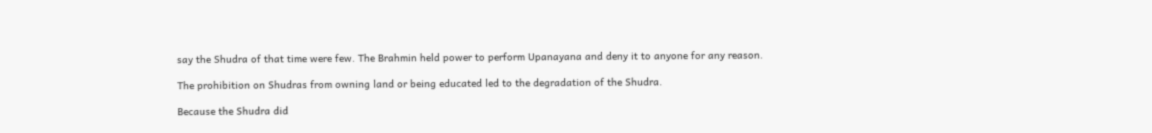say the Shudra of that time were few. The Brahmin held power to perform Upanayana and deny it to anyone for any reason.

The prohibition on Shudras from owning land or being educated led to the degradation of the Shudra.

Because the Shudra did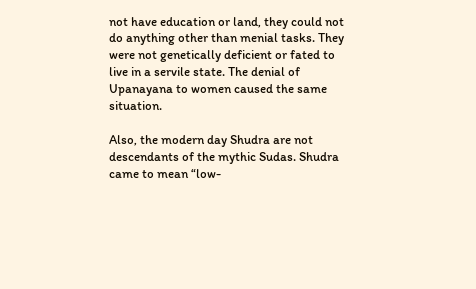not have education or land, they could not do anything other than menial tasks. They were not genetically deficient or fated to live in a servile state. The denial of Upanayana to women caused the same situation.

Also, the modern day Shudra are not descendants of the mythic Sudas. Shudra came to mean “low-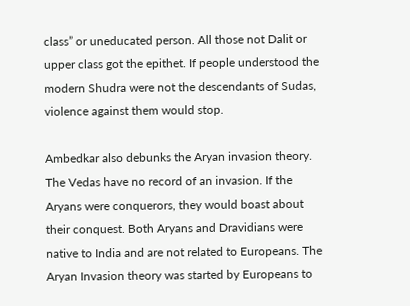class” or uneducated person. All those not Dalit or upper class got the epithet. If people understood the modern Shudra were not the descendants of Sudas, violence against them would stop.

Ambedkar also debunks the Aryan invasion theory. The Vedas have no record of an invasion. If the Aryans were conquerors, they would boast about their conquest. Both Aryans and Dravidians were native to India and are not related to Europeans. The Aryan Invasion theory was started by Europeans to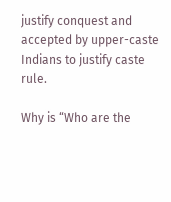justify conquest and accepted by upper-caste Indians to justify caste rule.

Why is “Who are the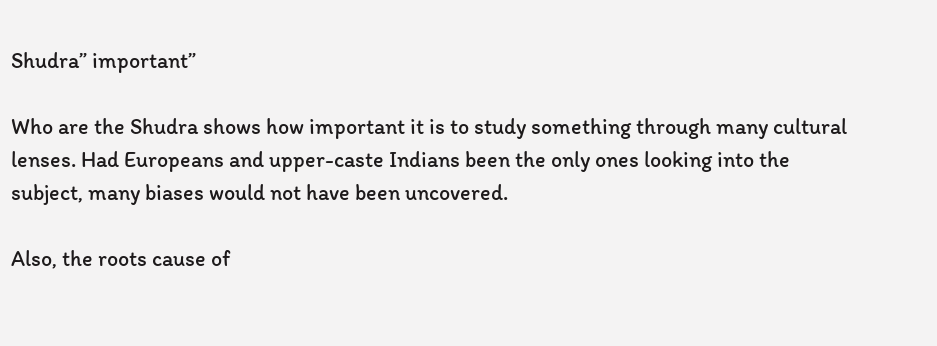Shudra” important”

Who are the Shudra shows how important it is to study something through many cultural lenses. Had Europeans and upper-caste Indians been the only ones looking into the subject, many biases would not have been uncovered.

Also, the roots cause of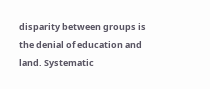disparity between groups is the denial of education and land. Systematic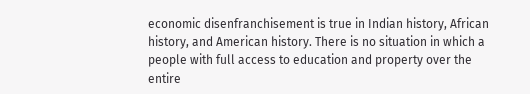economic disenfranchisement is true in Indian history, African history, and American history. There is no situation in which a people with full access to education and property over the entire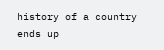history of a country ends up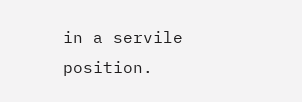in a servile position.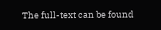The full-text can be found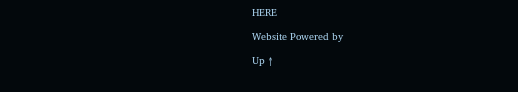HERE

Website Powered by

Up ↑